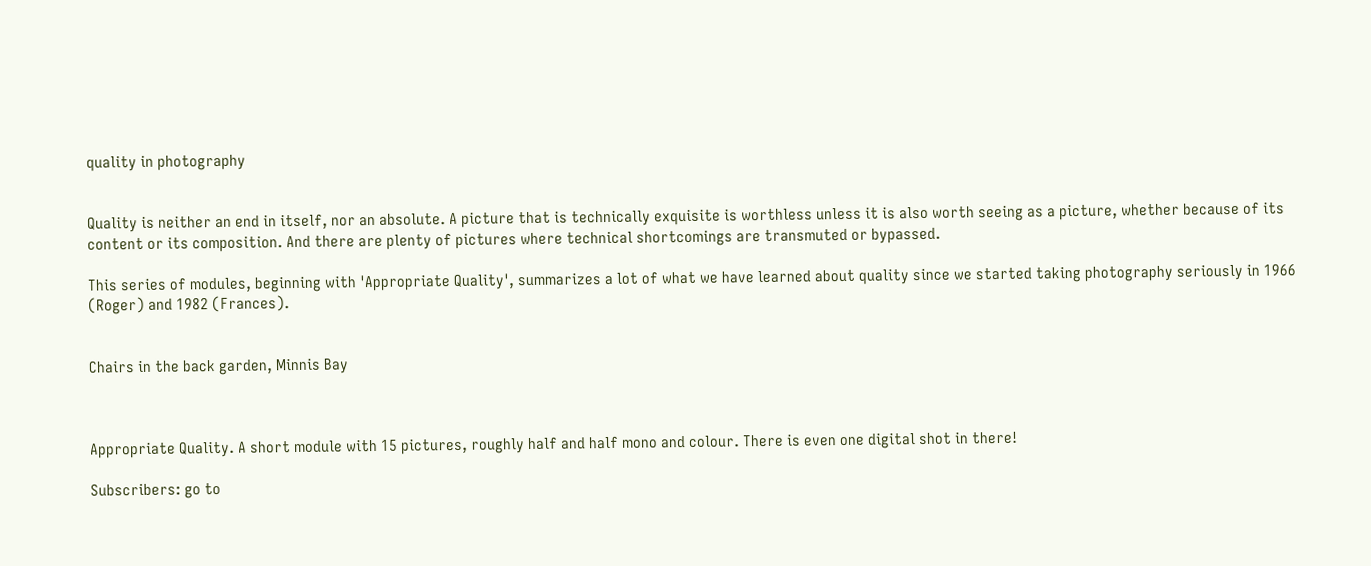quality in photography


Quality is neither an end in itself, nor an absolute. A picture that is technically exquisite is worthless unless it is also worth seeing as a picture, whether because of its content or its composition. And there are plenty of pictures where technical shortcomings are transmuted or bypassed.

This series of modules, beginning with 'Appropriate Quality', summarizes a lot of what we have learned about quality since we started taking photography seriously in 1966 (Roger) and 1982 (Frances).


Chairs in the back garden, Minnis Bay



Appropriate Quality. A short module with 15 pictures, roughly half and half mono and colour. There is even one digital shot in there!

Subscribers: go to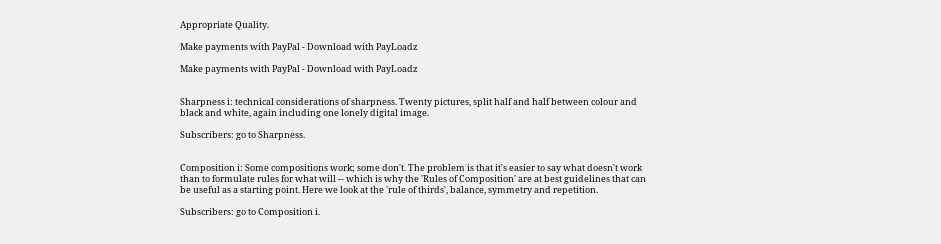Appropriate Quality.

Make payments with PayPal - Download with PayLoadz

Make payments with PayPal - Download with PayLoadz


Sharpness i: technical considerations of sharpness. Twenty pictures, split half and half between colour and black and white, again including one lonely digital image.

Subscribers: go to Sharpness.


Composition i: Some compositions work; some don't. The problem is that it's easier to say what doesn't work than to formulate rules for what will -- which is why the 'Rules of Composition' are at best guidelines that can be useful as a starting point. Here we look at the 'rule of thirds', balance, symmetry and repetition.

Subscribers: go to Composition i.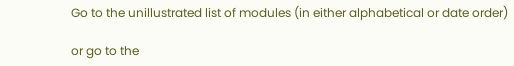Go to the unillustrated list of modules (in either alphabetical or date order)

or go to the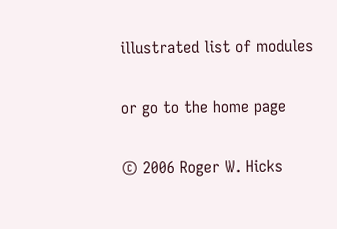illustrated list of modules

or go to the home page

© 2006 Roger W. Hicks